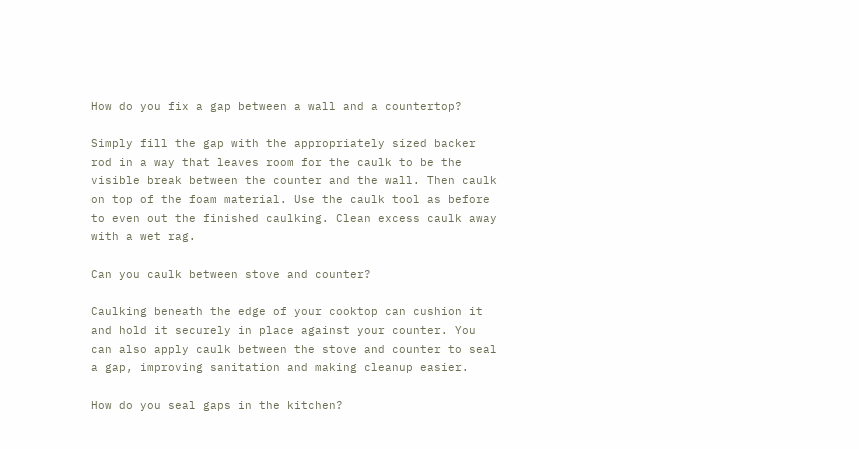How do you fix a gap between a wall and a countertop?

Simply fill the gap with the appropriately sized backer rod in a way that leaves room for the caulk to be the visible break between the counter and the wall. Then caulk on top of the foam material. Use the caulk tool as before to even out the finished caulking. Clean excess caulk away with a wet rag.

Can you caulk between stove and counter?

Caulking beneath the edge of your cooktop can cushion it and hold it securely in place against your counter. You can also apply caulk between the stove and counter to seal a gap, improving sanitation and making cleanup easier.

How do you seal gaps in the kitchen?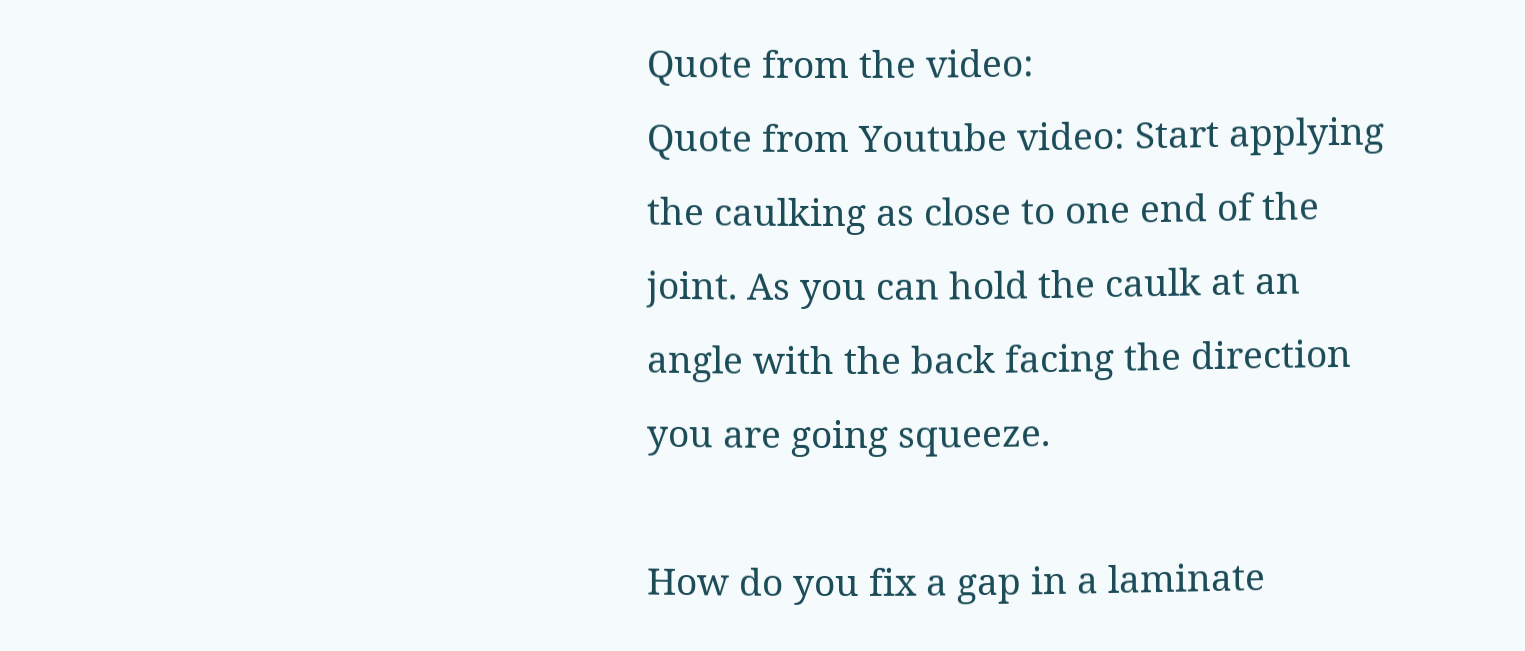Quote from the video:
Quote from Youtube video: Start applying the caulking as close to one end of the joint. As you can hold the caulk at an angle with the back facing the direction you are going squeeze.

How do you fix a gap in a laminate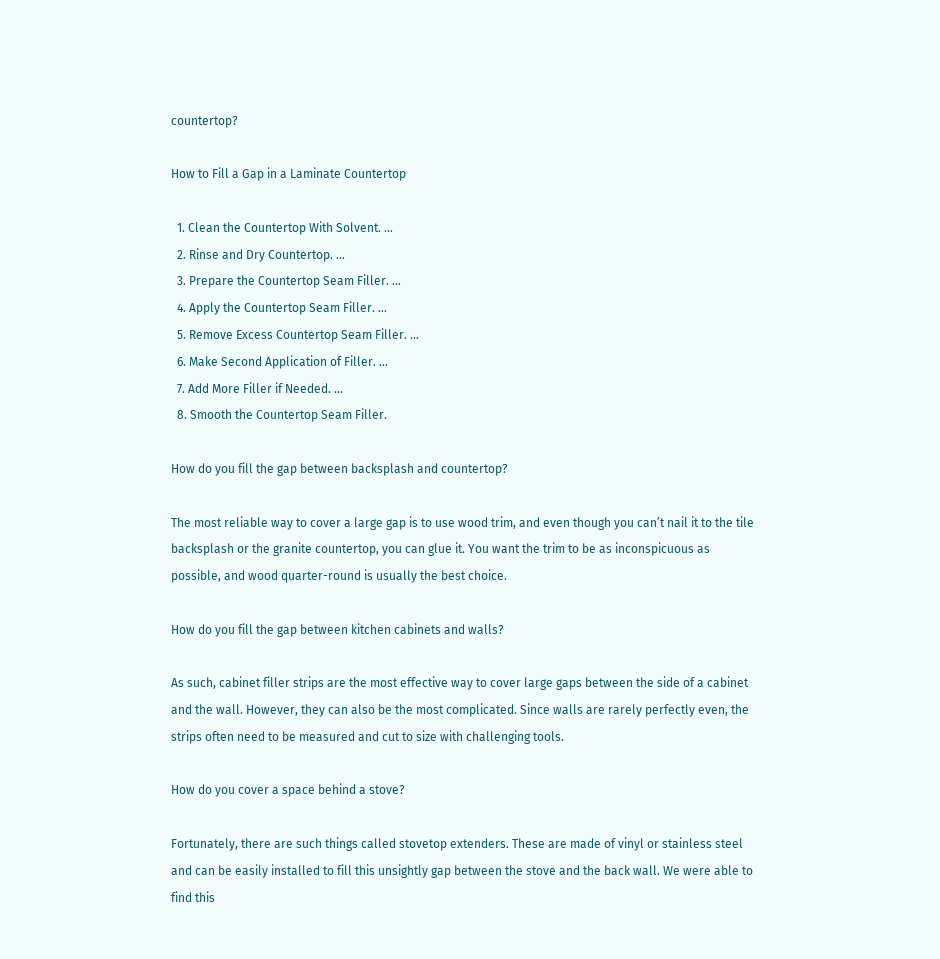countertop?

How to Fill a Gap in a Laminate Countertop

  1. Clean the Countertop With Solvent. …
  2. Rinse and Dry Countertop. …
  3. Prepare the Countertop Seam Filler. …
  4. Apply the Countertop Seam Filler. …
  5. Remove Excess Countertop Seam Filler. …
  6. Make Second Application of Filler. …
  7. Add More Filler if Needed. …
  8. Smooth the Countertop Seam Filler.

How do you fill the gap between backsplash and countertop?

The most reliable way to cover a large gap is to use wood trim, and even though you can’t nail it to the tile backsplash or the granite countertop, you can glue it. You want the trim to be as inconspicuous as possible, and wood quarter-round is usually the best choice.

How do you fill the gap between kitchen cabinets and walls?

As such, cabinet filler strips are the most effective way to cover large gaps between the side of a cabinet and the wall. However, they can also be the most complicated. Since walls are rarely perfectly even, the strips often need to be measured and cut to size with challenging tools.

How do you cover a space behind a stove?

Fortunately, there are such things called stovetop extenders. These are made of vinyl or stainless steel and can be easily installed to fill this unsightly gap between the stove and the back wall. We were able to find this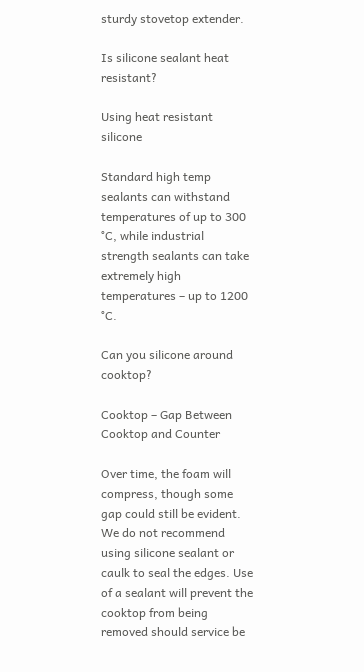sturdy stovetop extender.

Is silicone sealant heat resistant?

Using heat resistant silicone

Standard high temp sealants can withstand temperatures of up to 300 °C, while industrial strength sealants can take extremely high temperatures – up to 1200 °C.

Can you silicone around cooktop?

Cooktop – Gap Between Cooktop and Counter

Over time, the foam will compress, though some gap could still be evident. We do not recommend using silicone sealant or caulk to seal the edges. Use of a sealant will prevent the cooktop from being removed should service be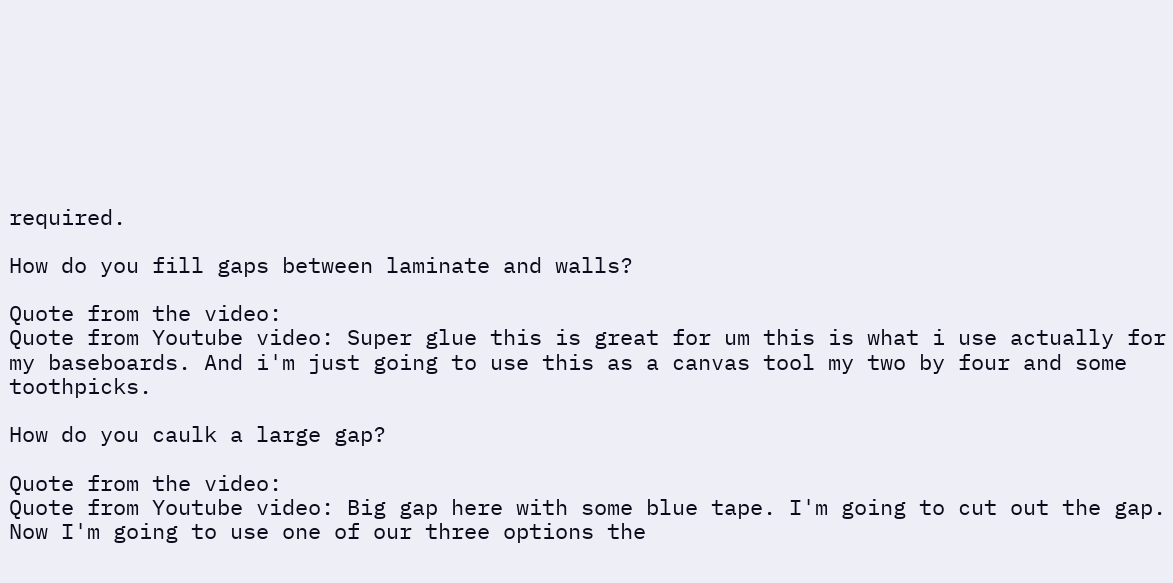required.

How do you fill gaps between laminate and walls?

Quote from the video:
Quote from Youtube video: Super glue this is great for um this is what i use actually for my baseboards. And i'm just going to use this as a canvas tool my two by four and some toothpicks.

How do you caulk a large gap?

Quote from the video:
Quote from Youtube video: Big gap here with some blue tape. I'm going to cut out the gap. Now I'm going to use one of our three options the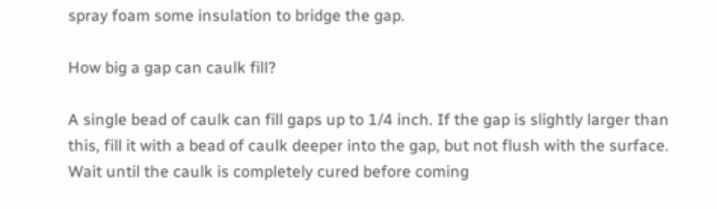spray foam some insulation to bridge the gap.

How big a gap can caulk fill?

A single bead of caulk can fill gaps up to 1/4 inch. If the gap is slightly larger than this, fill it with a bead of caulk deeper into the gap, but not flush with the surface. Wait until the caulk is completely cured before coming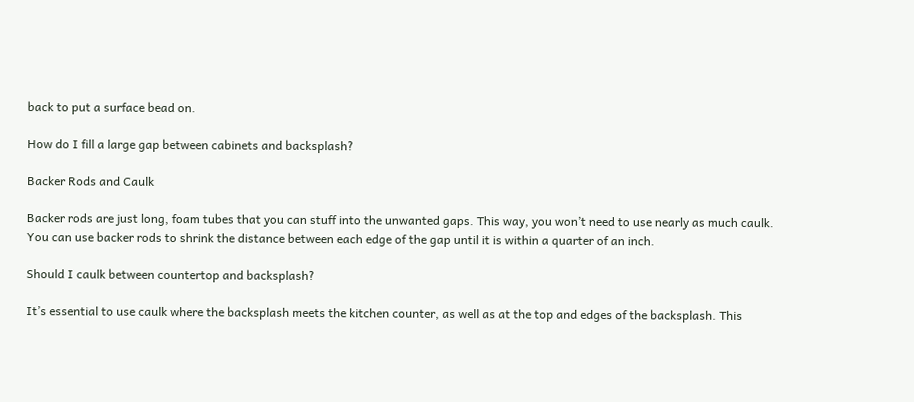back to put a surface bead on.

How do I fill a large gap between cabinets and backsplash?

Backer Rods and Caulk

Backer rods are just long, foam tubes that you can stuff into the unwanted gaps. This way, you won’t need to use nearly as much caulk. You can use backer rods to shrink the distance between each edge of the gap until it is within a quarter of an inch.

Should I caulk between countertop and backsplash?

It’s essential to use caulk where the backsplash meets the kitchen counter, as well as at the top and edges of the backsplash. This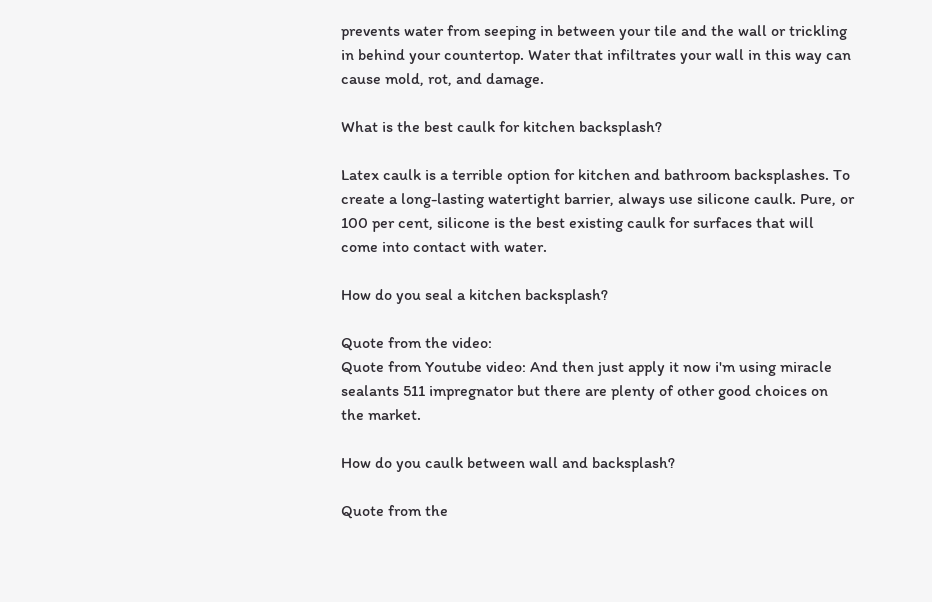prevents water from seeping in between your tile and the wall or trickling in behind your countertop. Water that infiltrates your wall in this way can cause mold, rot, and damage.

What is the best caulk for kitchen backsplash?

Latex caulk is a terrible option for kitchen and bathroom backsplashes. To create a long-lasting watertight barrier, always use silicone caulk. Pure, or 100 per cent, silicone is the best existing caulk for surfaces that will come into contact with water.

How do you seal a kitchen backsplash?

Quote from the video:
Quote from Youtube video: And then just apply it now i'm using miracle sealants 511 impregnator but there are plenty of other good choices on the market.

How do you caulk between wall and backsplash?

Quote from the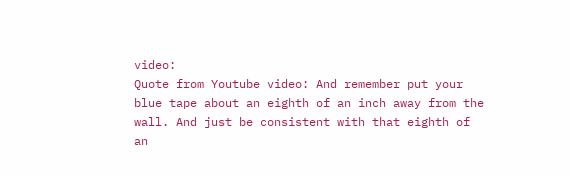video:
Quote from Youtube video: And remember put your blue tape about an eighth of an inch away from the wall. And just be consistent with that eighth of an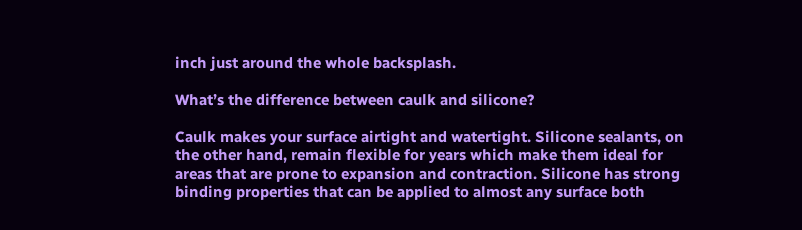inch just around the whole backsplash.

What’s the difference between caulk and silicone?

Caulk makes your surface airtight and watertight. Silicone sealants, on the other hand, remain flexible for years which make them ideal for areas that are prone to expansion and contraction. Silicone has strong binding properties that can be applied to almost any surface both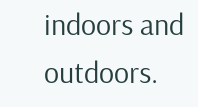indoors and outdoors.